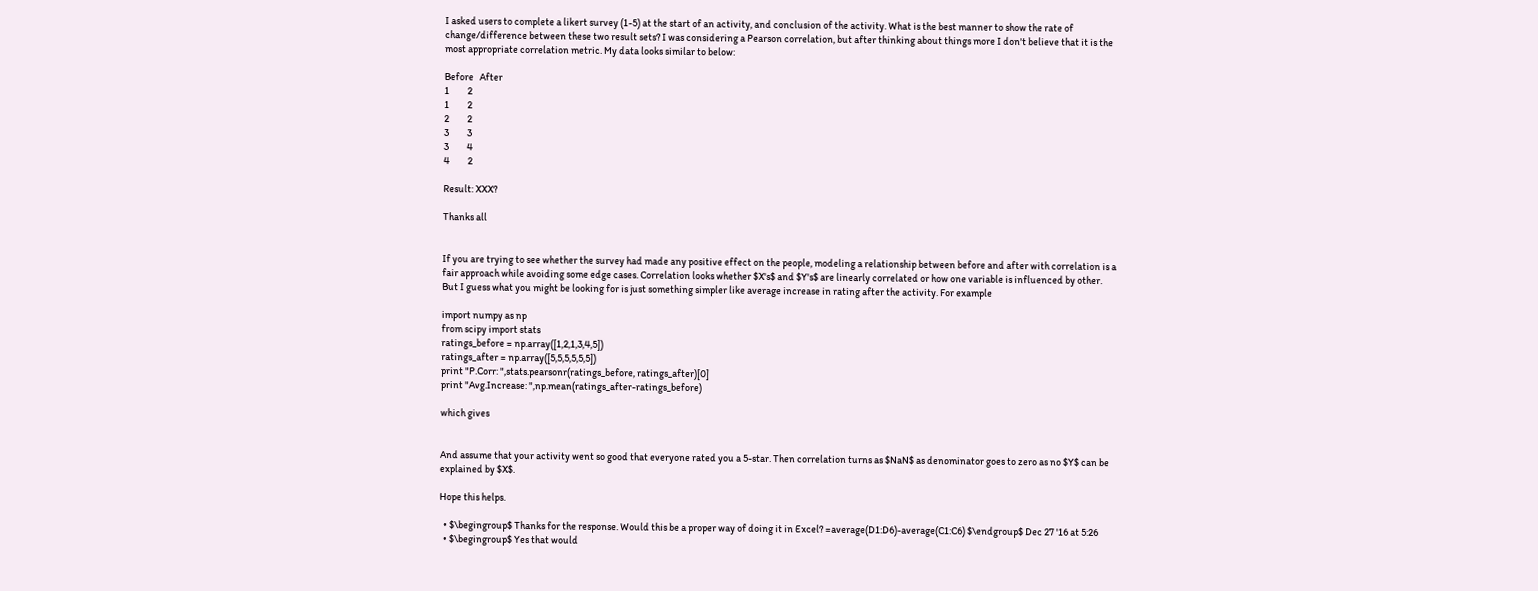I asked users to complete a likert survey (1-5) at the start of an activity, and conclusion of the activity. What is the best manner to show the rate of change/difference between these two result sets? I was considering a Pearson correlation, but after thinking about things more I don't believe that it is the most appropriate correlation metric. My data looks similar to below:

Before   After
1         2
1         2
2         2
3         3
3         4
4         2

Result: XXX?

Thanks all


If you are trying to see whether the survey had made any positive effect on the people, modeling a relationship between before and after with correlation is a fair approach while avoiding some edge cases. Correlation looks whether $X's$ and $Y's$ are linearly correlated or how one variable is influenced by other. But I guess what you might be looking for is just something simpler like average increase in rating after the activity. For example

import numpy as np
from scipy import stats
ratings_before = np.array([1,2,1,3,4,5])
ratings_after = np.array([5,5,5,5,5,5])
print "P.Corr: ",stats.pearsonr(ratings_before, ratings_after)[0]
print "Avg.Increase: ",np.mean(ratings_after-ratings_before)

which gives


And assume that your activity went so good that everyone rated you a 5-star. Then correlation turns as $NaN$ as denominator goes to zero as no $Y$ can be explained by $X$.

Hope this helps.

  • $\begingroup$ Thanks for the response. Would this be a proper way of doing it in Excel? =average(D1:D6)-average(C1:C6) $\endgroup$ Dec 27 '16 at 5:26
  • $\begingroup$ Yes that would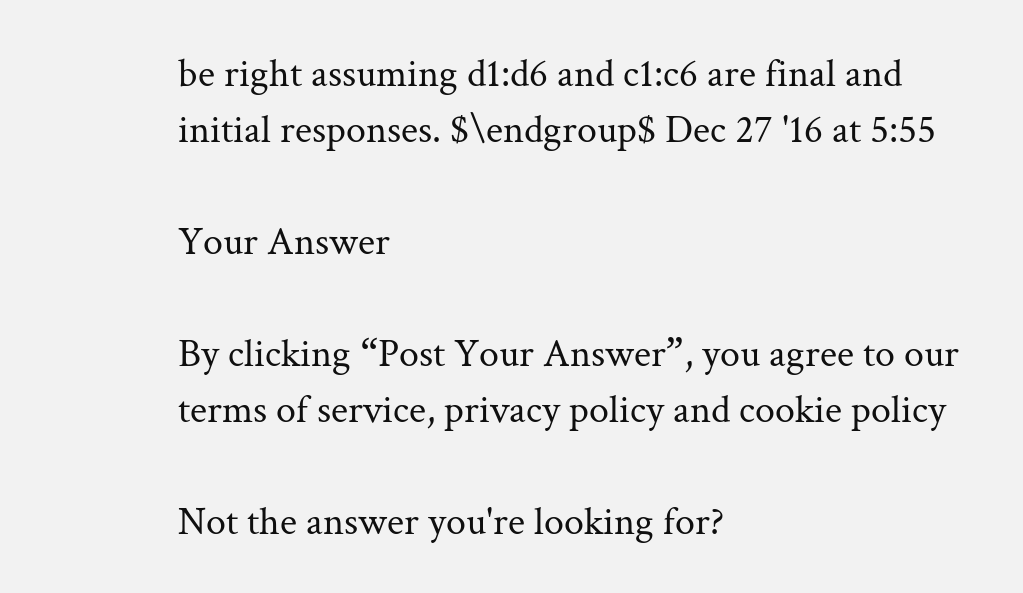be right assuming d1:d6 and c1:c6 are final and initial responses. $\endgroup$ Dec 27 '16 at 5:55

Your Answer

By clicking “Post Your Answer”, you agree to our terms of service, privacy policy and cookie policy

Not the answer you're looking for?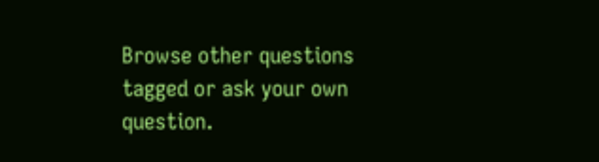Browse other questions tagged or ask your own question.